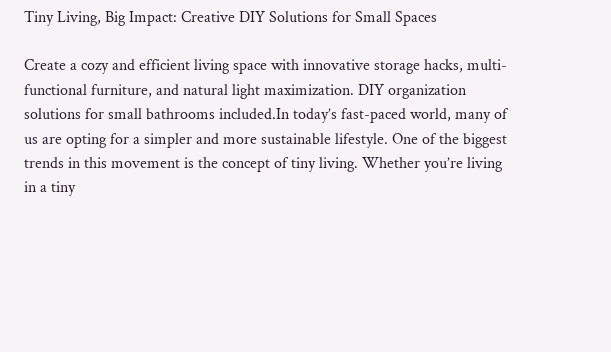Tiny Living, Big Impact: Creative DIY Solutions for Small Spaces

Create a cozy and efficient living space with innovative storage hacks, multi-functional furniture, and natural light maximization. DIY organization solutions for small bathrooms included.In today’s fast-paced world, many of us are opting for a simpler and more sustainable lifestyle. One of the biggest trends in this movement is the concept of tiny living. Whether you’re living in a tiny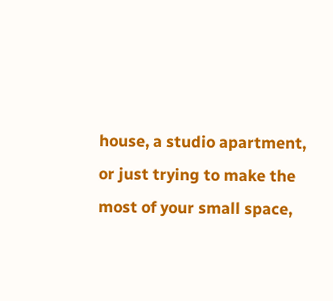house, a studio apartment, or just trying to make the most of your small space,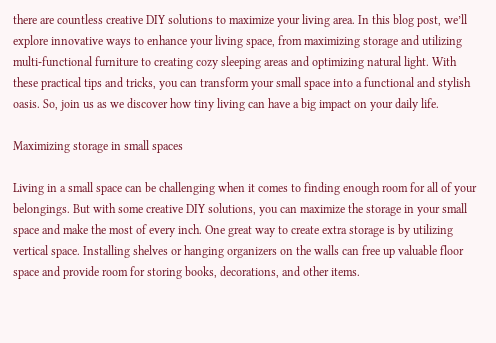there are countless creative DIY solutions to maximize your living area. In this blog post, we’ll explore innovative ways to enhance your living space, from maximizing storage and utilizing multi-functional furniture to creating cozy sleeping areas and optimizing natural light. With these practical tips and tricks, you can transform your small space into a functional and stylish oasis. So, join us as we discover how tiny living can have a big impact on your daily life.

Maximizing storage in small spaces

Living in a small space can be challenging when it comes to finding enough room for all of your belongings. But with some creative DIY solutions, you can maximize the storage in your small space and make the most of every inch. One great way to create extra storage is by utilizing vertical space. Installing shelves or hanging organizers on the walls can free up valuable floor space and provide room for storing books, decorations, and other items.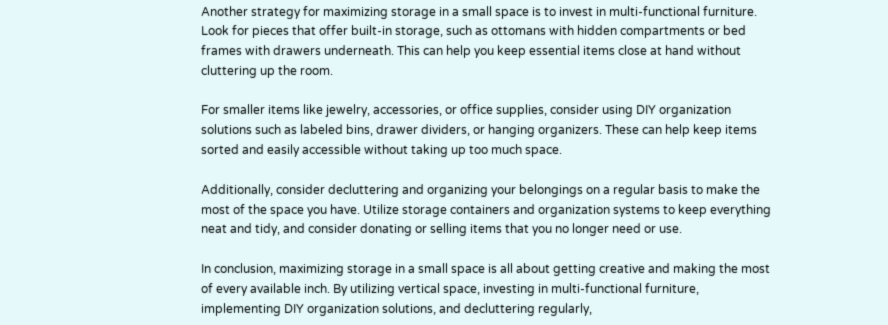Another strategy for maximizing storage in a small space is to invest in multi-functional furniture. Look for pieces that offer built-in storage, such as ottomans with hidden compartments or bed frames with drawers underneath. This can help you keep essential items close at hand without cluttering up the room.

For smaller items like jewelry, accessories, or office supplies, consider using DIY organization solutions such as labeled bins, drawer dividers, or hanging organizers. These can help keep items sorted and easily accessible without taking up too much space.

Additionally, consider decluttering and organizing your belongings on a regular basis to make the most of the space you have. Utilize storage containers and organization systems to keep everything neat and tidy, and consider donating or selling items that you no longer need or use.

In conclusion, maximizing storage in a small space is all about getting creative and making the most of every available inch. By utilizing vertical space, investing in multi-functional furniture, implementing DIY organization solutions, and decluttering regularly,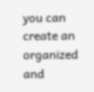you can create an organized and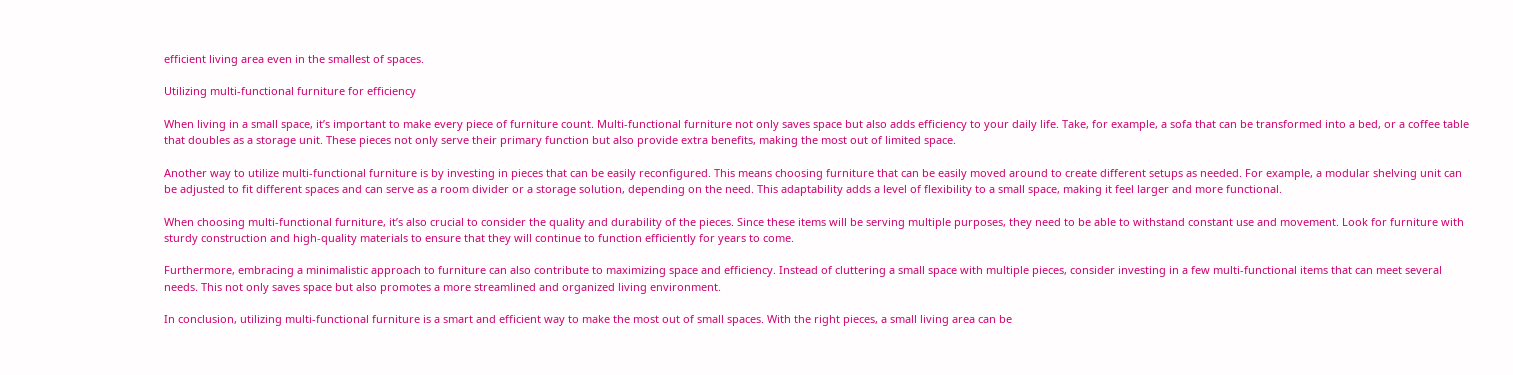efficient living area even in the smallest of spaces.

Utilizing multi-functional furniture for efficiency

When living in a small space, it’s important to make every piece of furniture count. Multi-functional furniture not only saves space but also adds efficiency to your daily life. Take, for example, a sofa that can be transformed into a bed, or a coffee table that doubles as a storage unit. These pieces not only serve their primary function but also provide extra benefits, making the most out of limited space.

Another way to utilize multi-functional furniture is by investing in pieces that can be easily reconfigured. This means choosing furniture that can be easily moved around to create different setups as needed. For example, a modular shelving unit can be adjusted to fit different spaces and can serve as a room divider or a storage solution, depending on the need. This adaptability adds a level of flexibility to a small space, making it feel larger and more functional.

When choosing multi-functional furniture, it’s also crucial to consider the quality and durability of the pieces. Since these items will be serving multiple purposes, they need to be able to withstand constant use and movement. Look for furniture with sturdy construction and high-quality materials to ensure that they will continue to function efficiently for years to come.

Furthermore, embracing a minimalistic approach to furniture can also contribute to maximizing space and efficiency. Instead of cluttering a small space with multiple pieces, consider investing in a few multi-functional items that can meet several needs. This not only saves space but also promotes a more streamlined and organized living environment.

In conclusion, utilizing multi-functional furniture is a smart and efficient way to make the most out of small spaces. With the right pieces, a small living area can be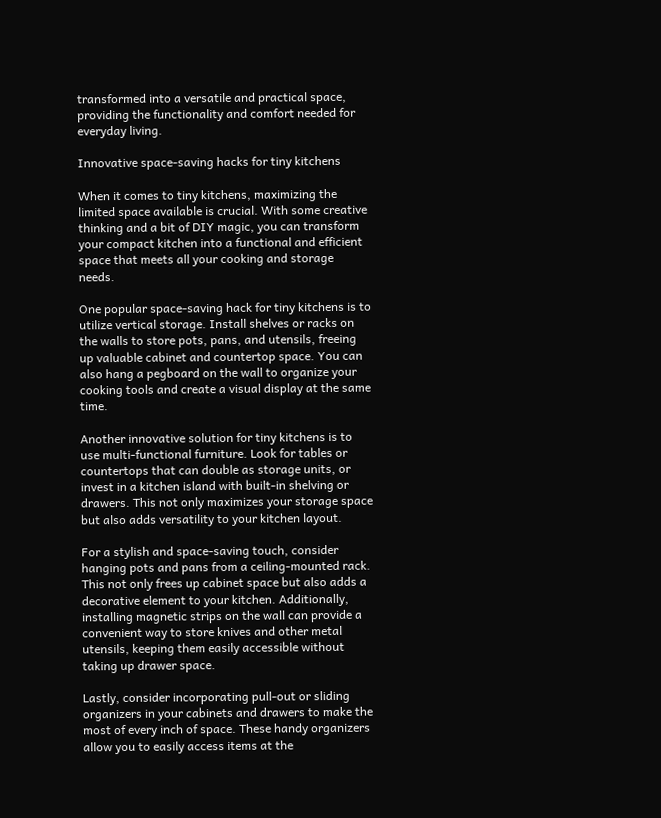transformed into a versatile and practical space, providing the functionality and comfort needed for everyday living.

Innovative space-saving hacks for tiny kitchens

When it comes to tiny kitchens, maximizing the limited space available is crucial. With some creative thinking and a bit of DIY magic, you can transform your compact kitchen into a functional and efficient space that meets all your cooking and storage needs.

One popular space-saving hack for tiny kitchens is to utilize vertical storage. Install shelves or racks on the walls to store pots, pans, and utensils, freeing up valuable cabinet and countertop space. You can also hang a pegboard on the wall to organize your cooking tools and create a visual display at the same time.

Another innovative solution for tiny kitchens is to use multi-functional furniture. Look for tables or countertops that can double as storage units, or invest in a kitchen island with built-in shelving or drawers. This not only maximizes your storage space but also adds versatility to your kitchen layout.

For a stylish and space-saving touch, consider hanging pots and pans from a ceiling-mounted rack. This not only frees up cabinet space but also adds a decorative element to your kitchen. Additionally, installing magnetic strips on the wall can provide a convenient way to store knives and other metal utensils, keeping them easily accessible without taking up drawer space.

Lastly, consider incorporating pull-out or sliding organizers in your cabinets and drawers to make the most of every inch of space. These handy organizers allow you to easily access items at the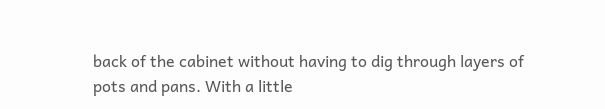back of the cabinet without having to dig through layers of pots and pans. With a little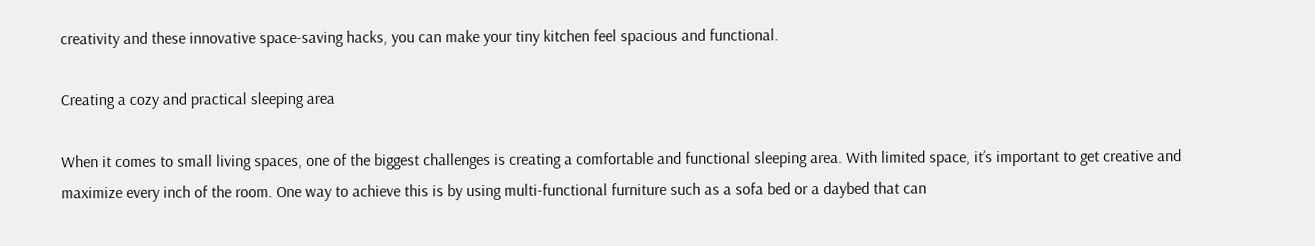creativity and these innovative space-saving hacks, you can make your tiny kitchen feel spacious and functional.

Creating a cozy and practical sleeping area

When it comes to small living spaces, one of the biggest challenges is creating a comfortable and functional sleeping area. With limited space, it’s important to get creative and maximize every inch of the room. One way to achieve this is by using multi-functional furniture such as a sofa bed or a daybed that can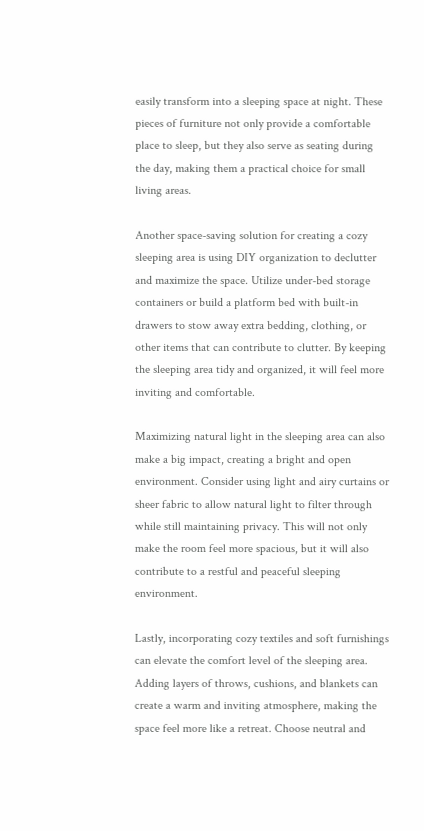easily transform into a sleeping space at night. These pieces of furniture not only provide a comfortable place to sleep, but they also serve as seating during the day, making them a practical choice for small living areas.

Another space-saving solution for creating a cozy sleeping area is using DIY organization to declutter and maximize the space. Utilize under-bed storage containers or build a platform bed with built-in drawers to stow away extra bedding, clothing, or other items that can contribute to clutter. By keeping the sleeping area tidy and organized, it will feel more inviting and comfortable.

Maximizing natural light in the sleeping area can also make a big impact, creating a bright and open environment. Consider using light and airy curtains or sheer fabric to allow natural light to filter through while still maintaining privacy. This will not only make the room feel more spacious, but it will also contribute to a restful and peaceful sleeping environment.

Lastly, incorporating cozy textiles and soft furnishings can elevate the comfort level of the sleeping area. Adding layers of throws, cushions, and blankets can create a warm and inviting atmosphere, making the space feel more like a retreat. Choose neutral and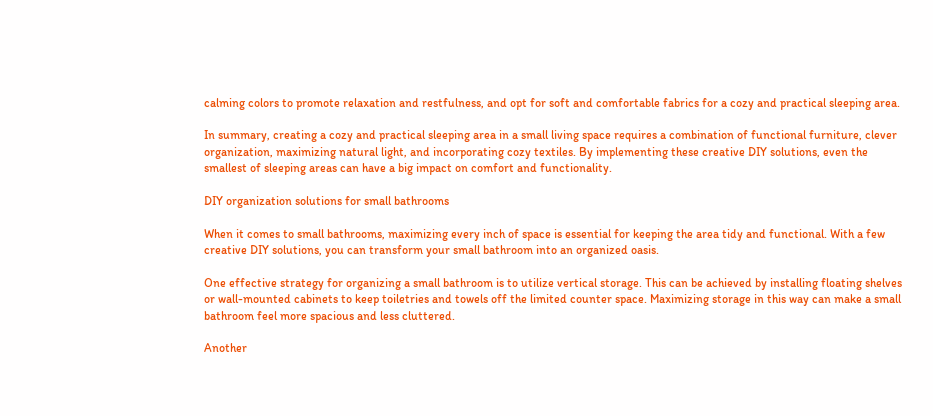calming colors to promote relaxation and restfulness, and opt for soft and comfortable fabrics for a cozy and practical sleeping area.

In summary, creating a cozy and practical sleeping area in a small living space requires a combination of functional furniture, clever organization, maximizing natural light, and incorporating cozy textiles. By implementing these creative DIY solutions, even the smallest of sleeping areas can have a big impact on comfort and functionality.

DIY organization solutions for small bathrooms

When it comes to small bathrooms, maximizing every inch of space is essential for keeping the area tidy and functional. With a few creative DIY solutions, you can transform your small bathroom into an organized oasis.

One effective strategy for organizing a small bathroom is to utilize vertical storage. This can be achieved by installing floating shelves or wall-mounted cabinets to keep toiletries and towels off the limited counter space. Maximizing storage in this way can make a small bathroom feel more spacious and less cluttered.

Another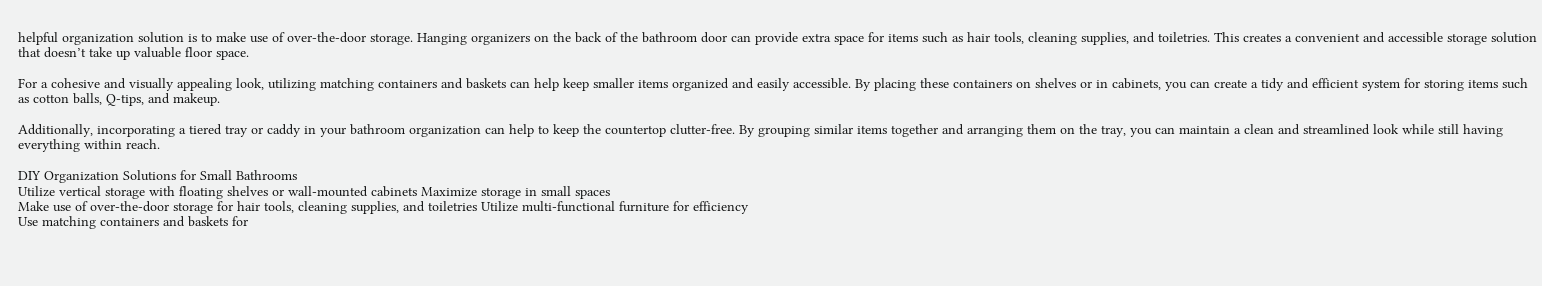helpful organization solution is to make use of over-the-door storage. Hanging organizers on the back of the bathroom door can provide extra space for items such as hair tools, cleaning supplies, and toiletries. This creates a convenient and accessible storage solution that doesn’t take up valuable floor space.

For a cohesive and visually appealing look, utilizing matching containers and baskets can help keep smaller items organized and easily accessible. By placing these containers on shelves or in cabinets, you can create a tidy and efficient system for storing items such as cotton balls, Q-tips, and makeup.

Additionally, incorporating a tiered tray or caddy in your bathroom organization can help to keep the countertop clutter-free. By grouping similar items together and arranging them on the tray, you can maintain a clean and streamlined look while still having everything within reach.

DIY Organization Solutions for Small Bathrooms
Utilize vertical storage with floating shelves or wall-mounted cabinets Maximize storage in small spaces
Make use of over-the-door storage for hair tools, cleaning supplies, and toiletries Utilize multi-functional furniture for efficiency
Use matching containers and baskets for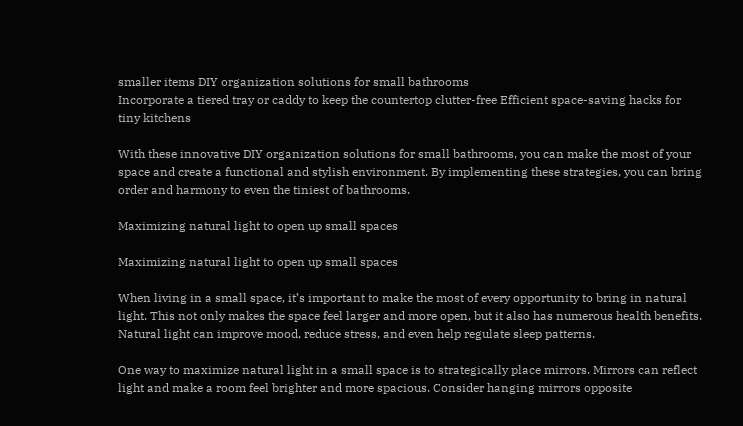smaller items DIY organization solutions for small bathrooms
Incorporate a tiered tray or caddy to keep the countertop clutter-free Efficient space-saving hacks for tiny kitchens

With these innovative DIY organization solutions for small bathrooms, you can make the most of your space and create a functional and stylish environment. By implementing these strategies, you can bring order and harmony to even the tiniest of bathrooms.

Maximizing natural light to open up small spaces

Maximizing natural light to open up small spaces

When living in a small space, it’s important to make the most of every opportunity to bring in natural light. This not only makes the space feel larger and more open, but it also has numerous health benefits. Natural light can improve mood, reduce stress, and even help regulate sleep patterns.

One way to maximize natural light in a small space is to strategically place mirrors. Mirrors can reflect light and make a room feel brighter and more spacious. Consider hanging mirrors opposite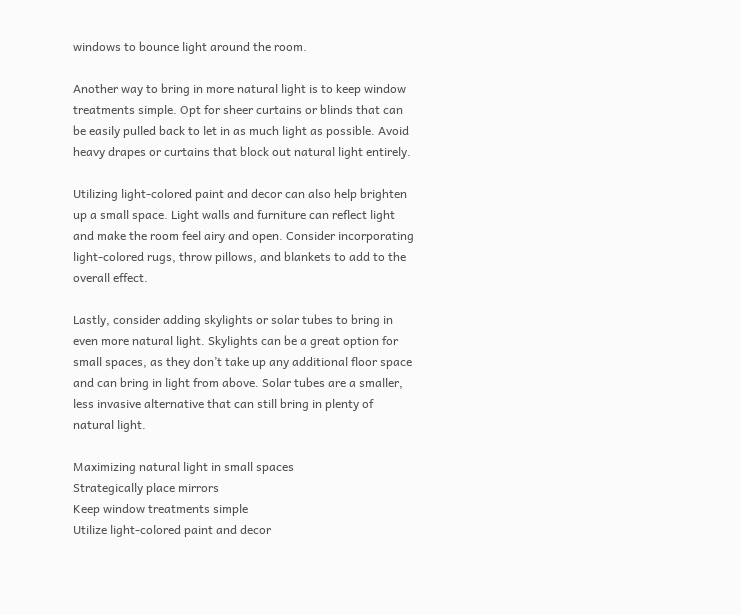windows to bounce light around the room.

Another way to bring in more natural light is to keep window treatments simple. Opt for sheer curtains or blinds that can be easily pulled back to let in as much light as possible. Avoid heavy drapes or curtains that block out natural light entirely.

Utilizing light-colored paint and decor can also help brighten up a small space. Light walls and furniture can reflect light and make the room feel airy and open. Consider incorporating light-colored rugs, throw pillows, and blankets to add to the overall effect.

Lastly, consider adding skylights or solar tubes to bring in even more natural light. Skylights can be a great option for small spaces, as they don’t take up any additional floor space and can bring in light from above. Solar tubes are a smaller, less invasive alternative that can still bring in plenty of natural light.

Maximizing natural light in small spaces
Strategically place mirrors
Keep window treatments simple
Utilize light-colored paint and decor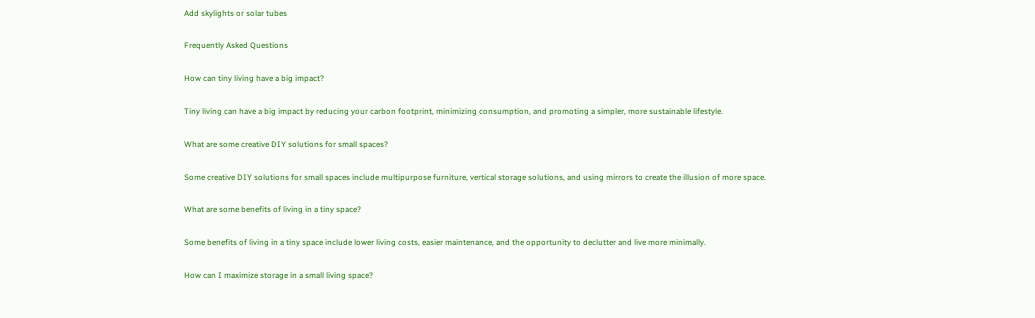Add skylights or solar tubes

Frequently Asked Questions

How can tiny living have a big impact?

Tiny living can have a big impact by reducing your carbon footprint, minimizing consumption, and promoting a simpler, more sustainable lifestyle.

What are some creative DIY solutions for small spaces?

Some creative DIY solutions for small spaces include multipurpose furniture, vertical storage solutions, and using mirrors to create the illusion of more space.

What are some benefits of living in a tiny space?

Some benefits of living in a tiny space include lower living costs, easier maintenance, and the opportunity to declutter and live more minimally.

How can I maximize storage in a small living space?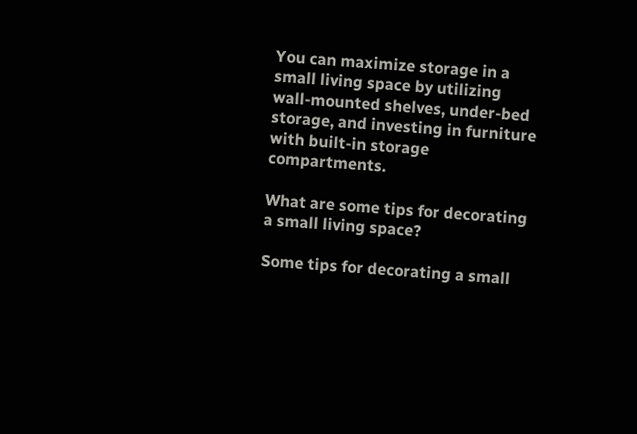You can maximize storage in a small living space by utilizing wall-mounted shelves, under-bed storage, and investing in furniture with built-in storage compartments.

What are some tips for decorating a small living space?

Some tips for decorating a small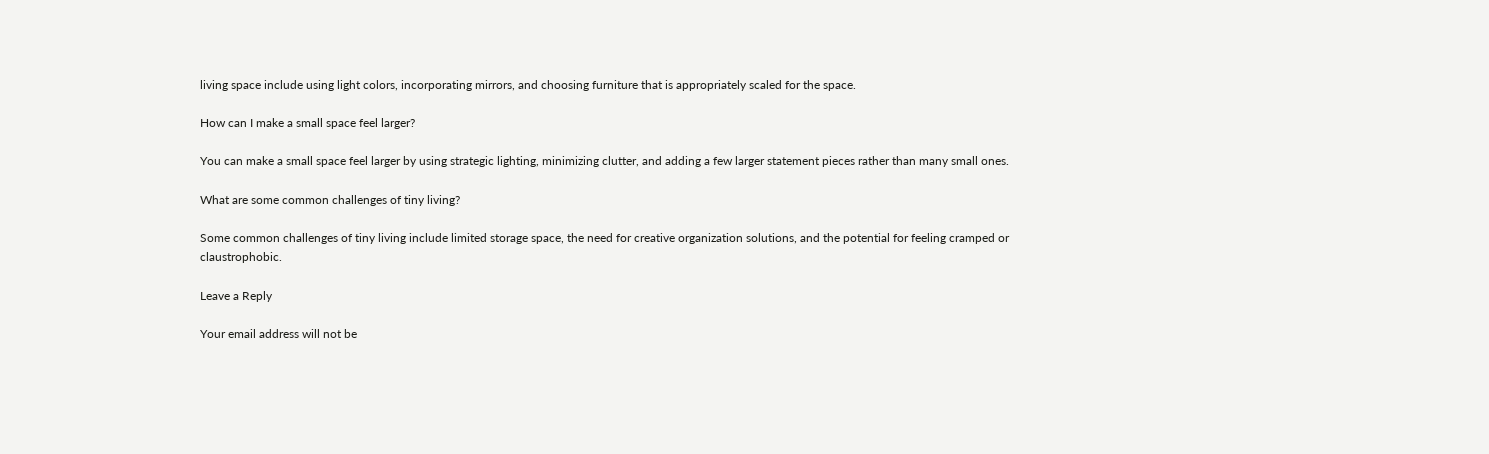living space include using light colors, incorporating mirrors, and choosing furniture that is appropriately scaled for the space.

How can I make a small space feel larger?

You can make a small space feel larger by using strategic lighting, minimizing clutter, and adding a few larger statement pieces rather than many small ones.

What are some common challenges of tiny living?

Some common challenges of tiny living include limited storage space, the need for creative organization solutions, and the potential for feeling cramped or claustrophobic.

Leave a Reply

Your email address will not be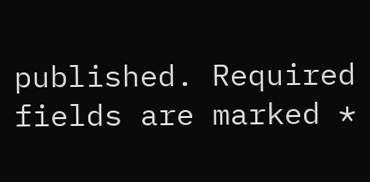published. Required fields are marked *